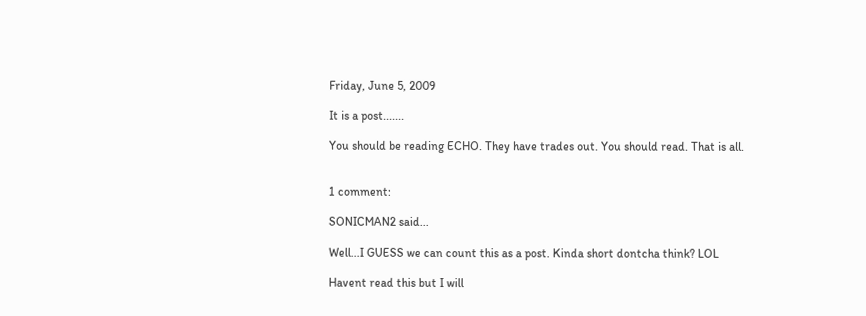Friday, June 5, 2009

It is a post.......

You should be reading ECHO. They have trades out. You should read. That is all.


1 comment:

SONICMAN2 said...

Well...I GUESS we can count this as a post. Kinda short dontcha think? LOL

Havent read this but I will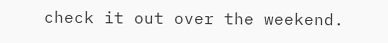check it out over the weekend.